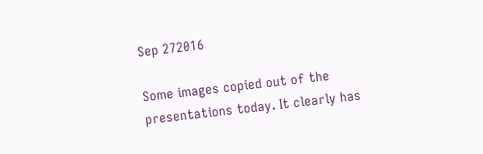Sep 272016

Some images copied out of the presentations today. It clearly has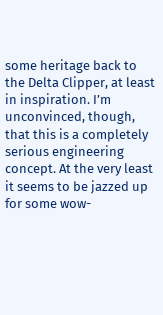some heritage back to the Delta Clipper, at least in inspiration. I’m unconvinced, though, that this is a completely serious engineering concept. At the very least it seems to be jazzed up for some wow-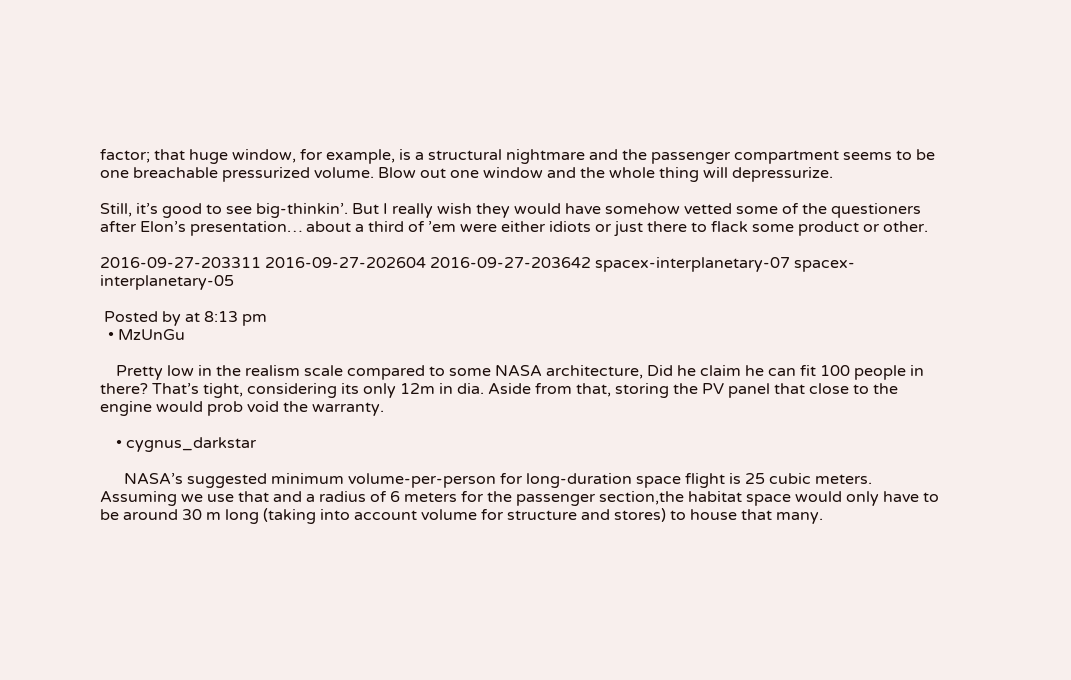factor; that huge window, for example, is a structural nightmare and the passenger compartment seems to be one breachable pressurized volume. Blow out one window and the whole thing will depressurize.

Still, it’s good to see big-thinkin’. But I really wish they would have somehow vetted some of the questioners after Elon’s presentation… about a third of ’em were either idiots or just there to flack some product or other.

2016-09-27-203311 2016-09-27-202604 2016-09-27-203642 spacex-interplanetary-07 spacex-interplanetary-05

 Posted by at 8:13 pm
  • MzUnGu

    Pretty low in the realism scale compared to some NASA architecture, Did he claim he can fit 100 people in there? That’s tight, considering its only 12m in dia. Aside from that, storing the PV panel that close to the engine would prob void the warranty.

    • cygnus_darkstar

      NASA’s suggested minimum volume-per-person for long-duration space flight is 25 cubic meters. Assuming we use that and a radius of 6 meters for the passenger section,the habitat space would only have to be around 30 m long (taking into account volume for structure and stores) to house that many.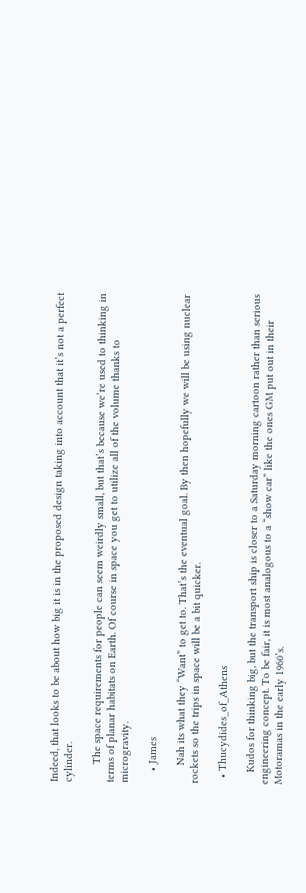Indeed, that looks to be about how big it is in the proposed design taking into account that it’s not a perfect cylinder.

      The space requirements for people can seem weirdly small, but that’s because we’re used to thinking in terms of planar habitats on Earth. Of course in space you get to utilize all of the volume thanks to microgravity.

    • James

      Nah its what they “Want” to get to. That’s the eventual goal. By then hopefully we will be using nuclear rockets so the trips in space will be a bit quicker.

  • Thucydides_of_Athens

    Kudos for thinking big, but the transport ship is closer to a Saturday morning cartoon rather than serious engineering concept. To be fair, it is most analogous to a “show car” like the ones GM put out in their Motoramas in the early 1960’s.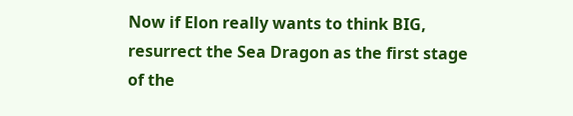Now if Elon really wants to think BIG, resurrect the Sea Dragon as the first stage of the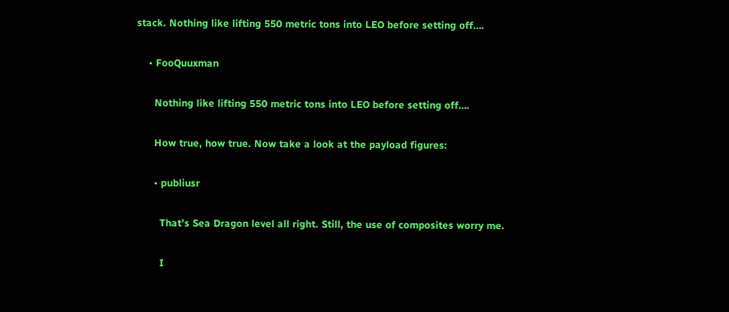stack. Nothing like lifting 550 metric tons into LEO before setting off….

    • FooQuuxman

      Nothing like lifting 550 metric tons into LEO before setting off….

      How true, how true. Now take a look at the payload figures:

      • publiusr

        That’s Sea Dragon level all right. Still, the use of composites worry me.

        I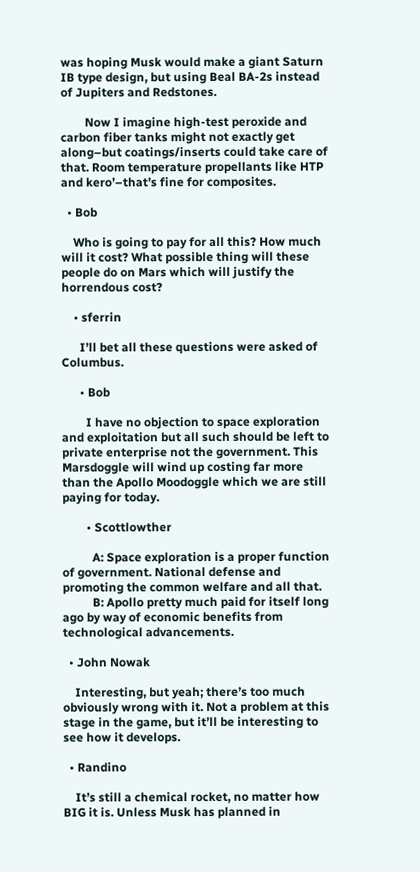was hoping Musk would make a giant Saturn IB type design, but using Beal BA-2s instead of Jupiters and Redstones.

        Now I imagine high-test peroxide and carbon fiber tanks might not exactly get along–but coatings/inserts could take care of that. Room temperature propellants like HTP and kero’–that’s fine for composites.

  • Bob

    Who is going to pay for all this? How much will it cost? What possible thing will these people do on Mars which will justify the horrendous cost?

    • sferrin

      I’ll bet all these questions were asked of Columbus.

      • Bob

        I have no objection to space exploration and exploitation but all such should be left to private enterprise not the government. This Marsdoggle will wind up costing far more than the Apollo Moodoggle which we are still paying for today.

        • Scottlowther

          A: Space exploration is a proper function of government. National defense and promoting the common welfare and all that.
          B: Apollo pretty much paid for itself long ago by way of economic benefits from technological advancements.

  • John Nowak

    Interesting, but yeah; there’s too much obviously wrong with it. Not a problem at this stage in the game, but it’ll be interesting to see how it develops.

  • Randino

    It’s still a chemical rocket, no matter how BIG it is. Unless Musk has planned in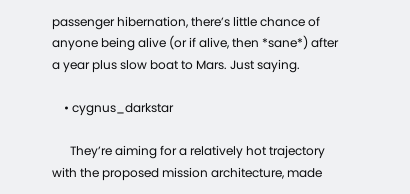passenger hibernation, there’s little chance of anyone being alive (or if alive, then *sane*) after a year plus slow boat to Mars. Just saying.

    • cygnus_darkstar

      They’re aiming for a relatively hot trajectory with the proposed mission architecture, made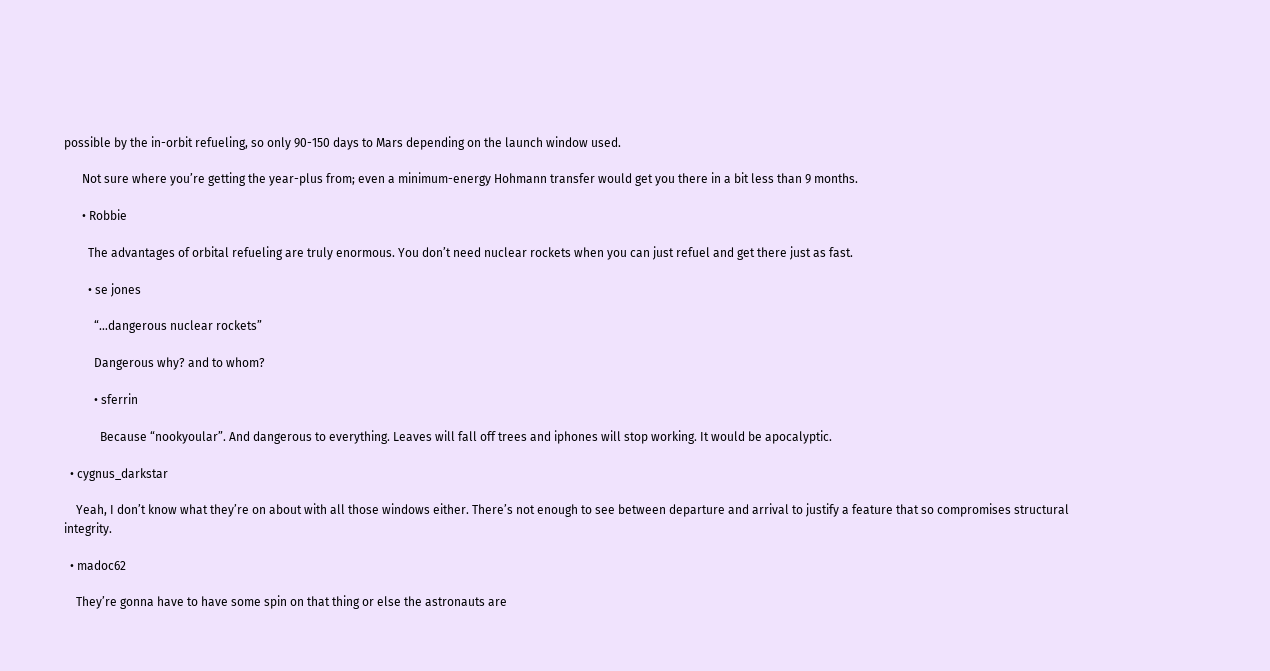possible by the in-orbit refueling, so only 90-150 days to Mars depending on the launch window used.

      Not sure where you’re getting the year-plus from; even a minimum-energy Hohmann transfer would get you there in a bit less than 9 months.

      • Robbie

        The advantages of orbital refueling are truly enormous. You don’t need nuclear rockets when you can just refuel and get there just as fast.

        • se jones

          “…dangerous nuclear rockets”

          Dangerous why? and to whom?

          • sferrin

            Because “nookyoular”. And dangerous to everything. Leaves will fall off trees and iphones will stop working. It would be apocalyptic.

  • cygnus_darkstar

    Yeah, I don’t know what they’re on about with all those windows either. There’s not enough to see between departure and arrival to justify a feature that so compromises structural integrity.

  • madoc62

    They’re gonna have to have some spin on that thing or else the astronauts are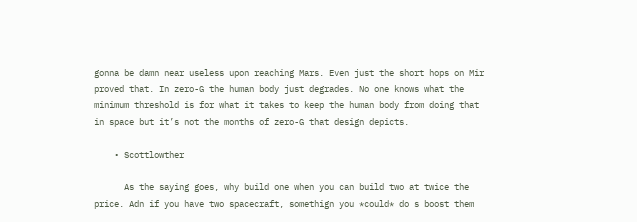gonna be damn near useless upon reaching Mars. Even just the short hops on Mir proved that. In zero-G the human body just degrades. No one knows what the minimum threshold is for what it takes to keep the human body from doing that in space but it’s not the months of zero-G that design depicts.

    • Scottlowther

      As the saying goes, why build one when you can build two at twice the price. Adn if you have two spacecraft, somethign you *could* do s boost them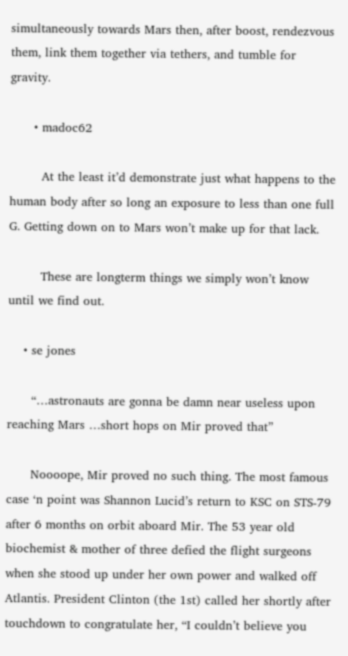simultaneously towards Mars then, after boost, rendezvous them, link them together via tethers, and tumble for gravity.

      • madoc62

        At the least it’d demonstrate just what happens to the human body after so long an exposure to less than one full G. Getting down on to Mars won’t make up for that lack.

        These are longterm things we simply won’t know until we find out.

    • se jones

      “…astronauts are gonna be damn near useless upon reaching Mars …short hops on Mir proved that”

      Noooope, Mir proved no such thing. The most famous case ‘n point was Shannon Lucid’s return to KSC on STS-79 after 6 months on orbit aboard Mir. The 53 year old biochemist & mother of three defied the flight surgeons when she stood up under her own power and walked off Atlantis. President Clinton (the 1st) called her shortly after touchdown to congratulate her, “I couldn’t believe you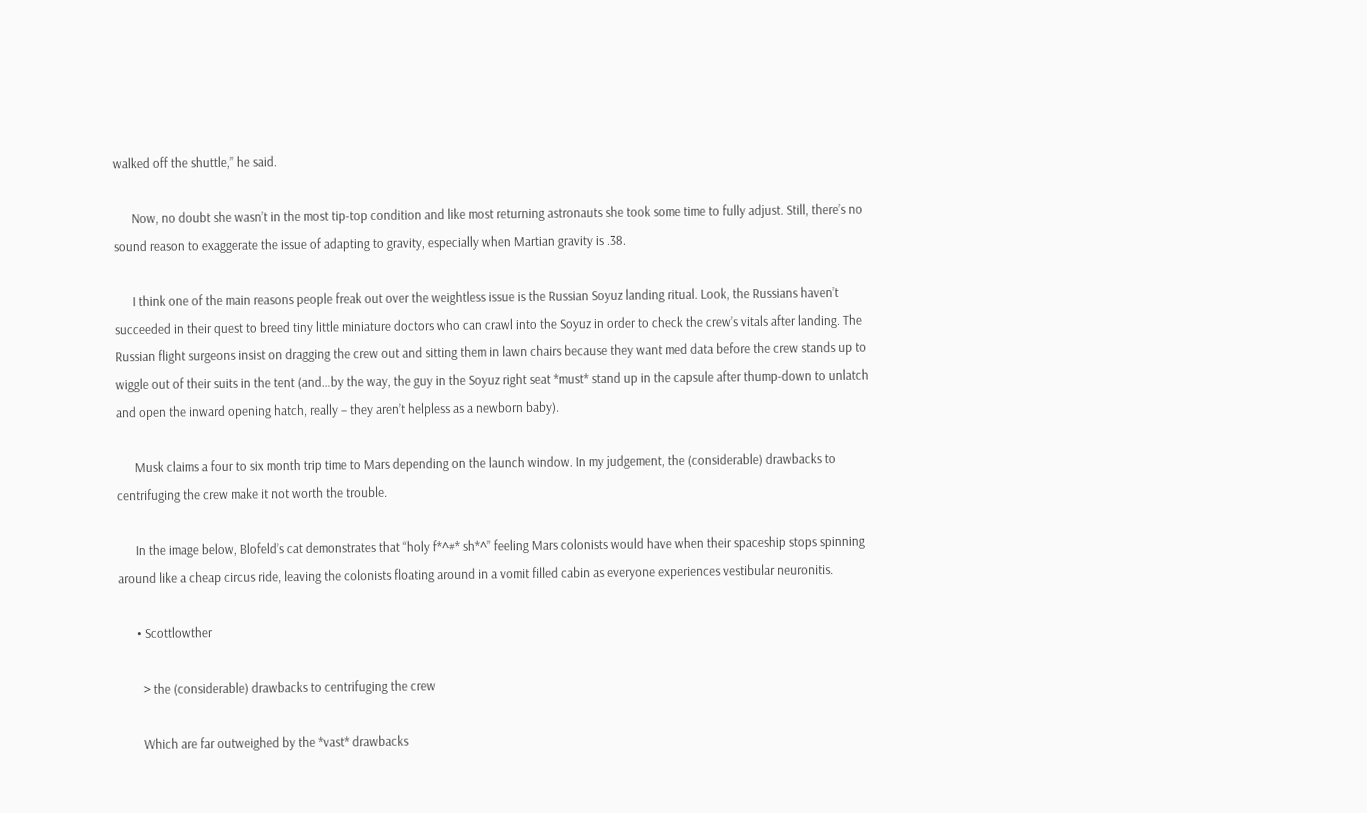walked off the shuttle,” he said.

      Now, no doubt she wasn’t in the most tip-top condition and like most returning astronauts she took some time to fully adjust. Still, there’s no sound reason to exaggerate the issue of adapting to gravity, especially when Martian gravity is .38.

      I think one of the main reasons people freak out over the weightless issue is the Russian Soyuz landing ritual. Look, the Russians haven’t succeeded in their quest to breed tiny little miniature doctors who can crawl into the Soyuz in order to check the crew’s vitals after landing. The Russian flight surgeons insist on dragging the crew out and sitting them in lawn chairs because they want med data before the crew stands up to wiggle out of their suits in the tent (and…by the way, the guy in the Soyuz right seat *must* stand up in the capsule after thump-down to unlatch and open the inward opening hatch, really – they aren’t helpless as a newborn baby).

      Musk claims a four to six month trip time to Mars depending on the launch window. In my judgement, the (considerable) drawbacks to centrifuging the crew make it not worth the trouble.

      In the image below, Blofeld’s cat demonstrates that “holy f*^#* sh*^” feeling Mars colonists would have when their spaceship stops spinning around like a cheap circus ride, leaving the colonists floating around in a vomit filled cabin as everyone experiences vestibular neuronitis.

      • Scottlowther

        > the (considerable) drawbacks to centrifuging the crew

        Which are far outweighed by the *vast* drawbacks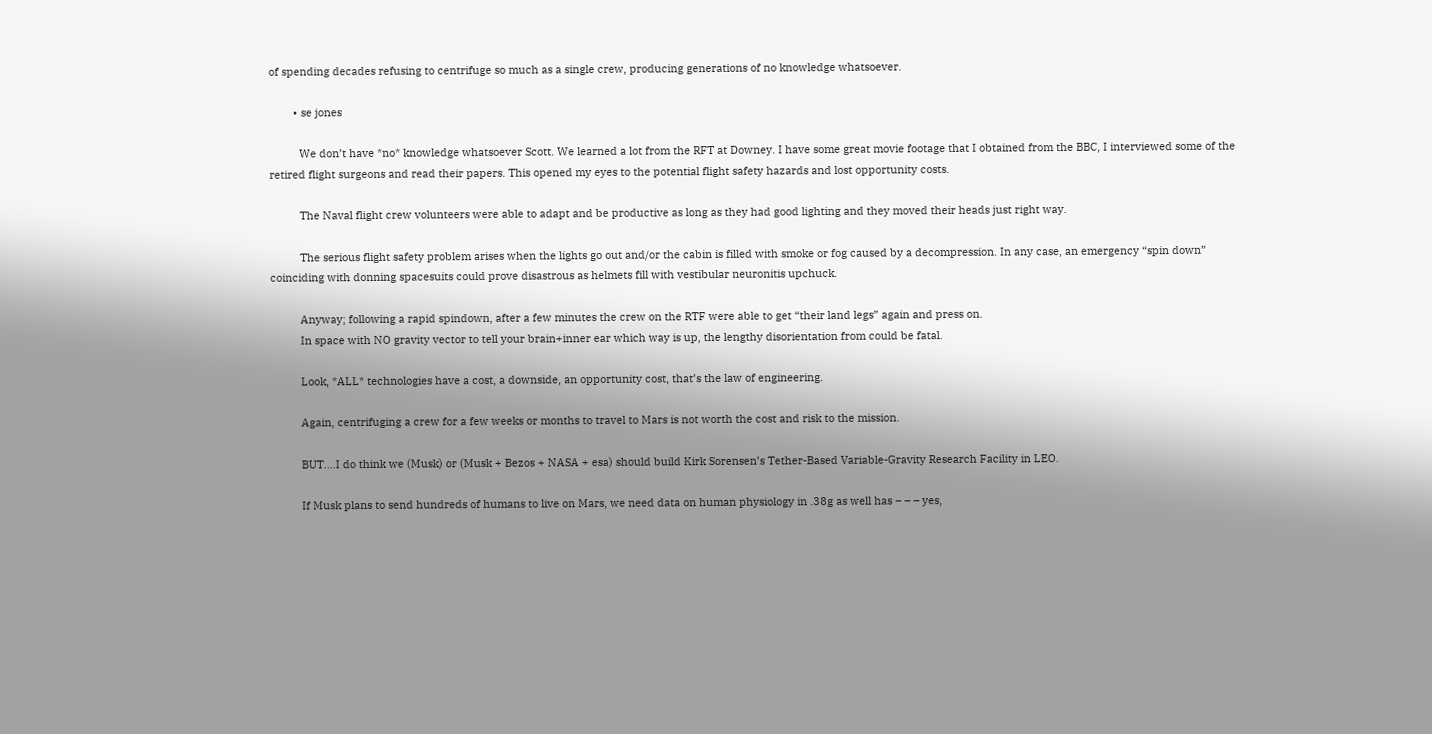of spending decades refusing to centrifuge so much as a single crew, producing generations of no knowledge whatsoever.

        • se jones

          We don’t have *no* knowledge whatsoever Scott. We learned a lot from the RFT at Downey. I have some great movie footage that I obtained from the BBC, I interviewed some of the retired flight surgeons and read their papers. This opened my eyes to the potential flight safety hazards and lost opportunity costs.

          The Naval flight crew volunteers were able to adapt and be productive as long as they had good lighting and they moved their heads just right way.

          The serious flight safety problem arises when the lights go out and/or the cabin is filled with smoke or fog caused by a decompression. In any case, an emergency “spin down” coinciding with donning spacesuits could prove disastrous as helmets fill with vestibular neuronitis upchuck.

          Anyway; following a rapid spindown, after a few minutes the crew on the RTF were able to get “their land legs” again and press on.
          In space with NO gravity vector to tell your brain+inner ear which way is up, the lengthy disorientation from could be fatal.

          Look, *ALL* technologies have a cost, a downside, an opportunity cost, that’s the law of engineering.

          Again, centrifuging a crew for a few weeks or months to travel to Mars is not worth the cost and risk to the mission.

          BUT….I do think we (Musk) or (Musk + Bezos + NASA + esa) should build Kirk Sorensen’s Tether-Based Variable-Gravity Research Facility in LEO.

          If Musk plans to send hundreds of humans to live on Mars, we need data on human physiology in .38g as well has – – – yes,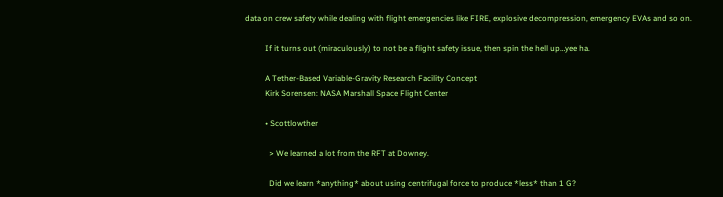data on crew safety while dealing with flight emergencies like FIRE, explosive decompression, emergency EVAs and so on.

          If it turns out (miraculously) to not be a flight safety issue, then spin the hell up…yee ha.

          A Tether-Based Variable-Gravity Research Facility Concept
          Kirk Sorensen: NASA Marshall Space Flight Center

          • Scottlowther

            > We learned a lot from the RFT at Downey.

            Did we learn *anything* about using centrifugal force to produce *less* than 1 G?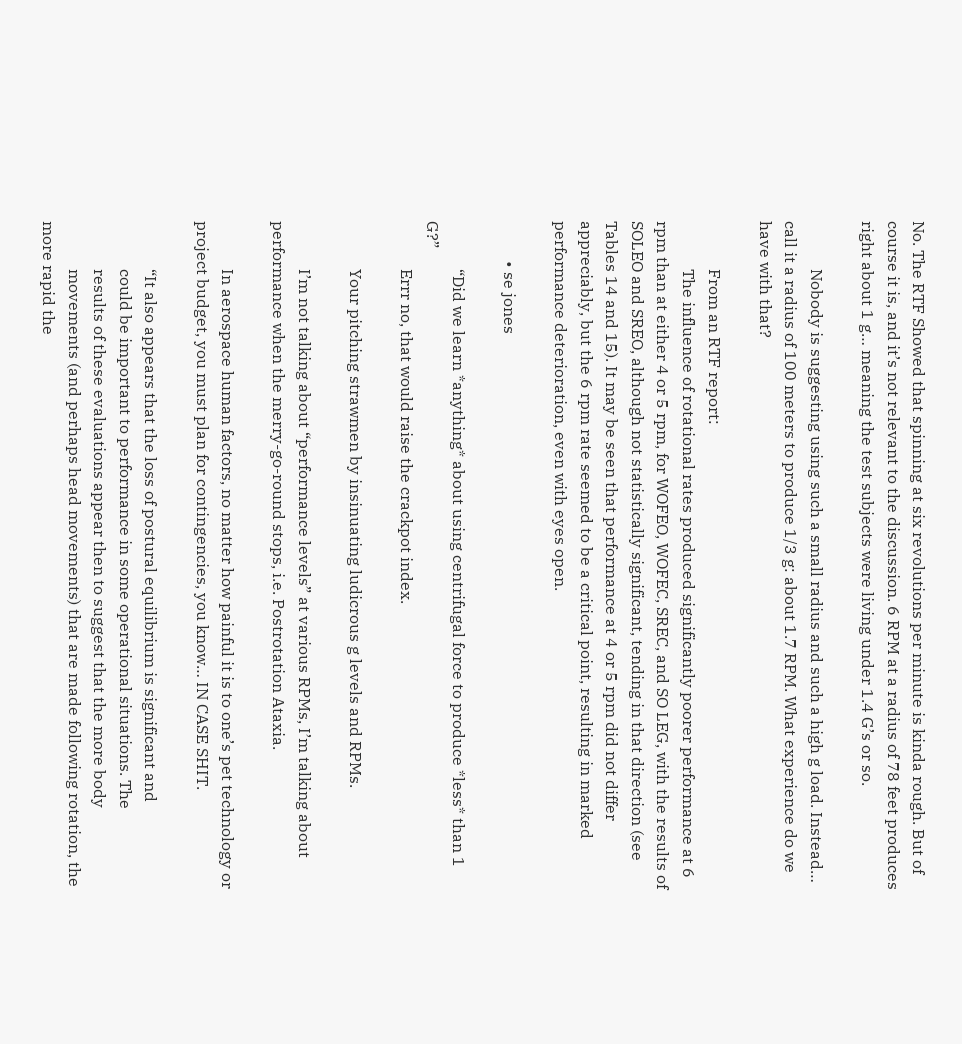No. The RTF Showed that spinning at six revolutions per minute is kinda rough. But of course it is, and it’s not relevant to the discussion. 6 RPM at a radius of 78 feet produces right about 1 g… meaning the test subjects were living under 1.4 G’s or so.

            Nobody is suggesting using such a small radius and such a high g load. Instead… call it a radius of 100 meters to produce 1/3 g: about 1.7 RPM. What experience do we have with that?

            From an RTF report:
            The influence of rotational rates produced significantly poorer performance at 6 rpm than at either 4 or 5 rpm, for WOFEO, WOFEC, SREC, and SO LEG, with the results of SOLEO and SREO, although not statistically significant, tending in that direction (see Tables 14 and 15). It may be seen that performance at 4 or 5 rpm did not differ appreciably, but the 6 rpm rate seemed to be a critical point, resulting in marked performance deterioration, even with eyes open.

          • se jones

            “Did we learn *anything* about using centrifugal force to produce *less* than 1 G?”
            Errr no, that would raise the crackpot index.

            Your pitching strawmen by insinuating ludicrous g levels and RPMs.

            I’m not talking about “performance levels” at various RPMs, I’m talking about performance when the merry-go-round stops, i.e. Postrotation Ataxia.

            In aerospace human factors, no matter how painful it is to one’s pet technology or project budget, you must plan for contingencies, you know… IN CASE SHIT.

            “It also appears that the loss of postural equilibrium is significant and
            could be important to performance in some operational situations. The
            results of these evaluations appear then to suggest that the more body
            movements (and perhaps head movements) that are made following rotation, the more rapid the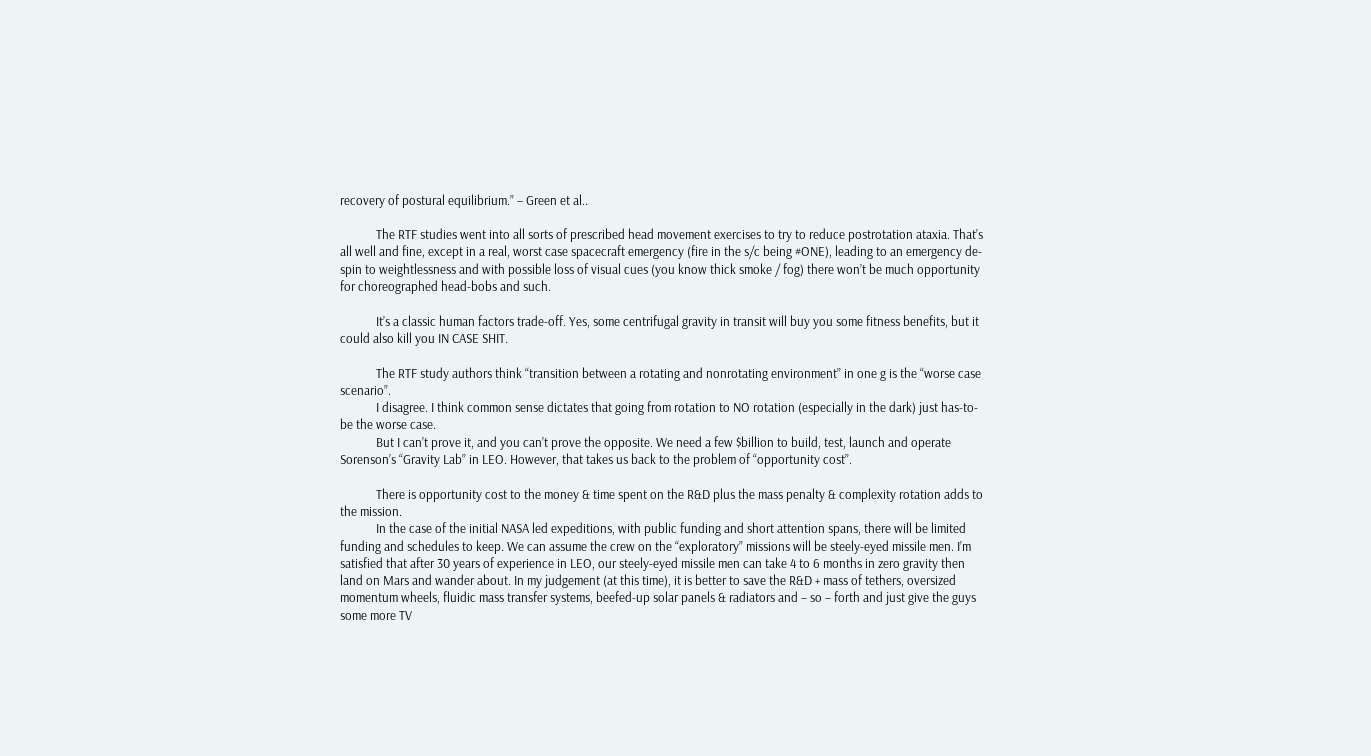recovery of postural equilibrium.” – Green et al..

            The RTF studies went into all sorts of prescribed head movement exercises to try to reduce postrotation ataxia. That’s all well and fine, except in a real, worst case spacecraft emergency (fire in the s/c being #ONE), leading to an emergency de-spin to weightlessness and with possible loss of visual cues (you know thick smoke / fog) there won’t be much opportunity for choreographed head-bobs and such.

            It’s a classic human factors trade-off. Yes, some centrifugal gravity in transit will buy you some fitness benefits, but it could also kill you IN CASE SHIT.

            The RTF study authors think “transition between a rotating and nonrotating environment” in one g is the “worse case scenario”.
            I disagree. I think common sense dictates that going from rotation to NO rotation (especially in the dark) just has-to-be the worse case.
            But I can’t prove it, and you can’t prove the opposite. We need a few $billion to build, test, launch and operate Sorenson’s “Gravity Lab” in LEO. However, that takes us back to the problem of “opportunity cost”.

            There is opportunity cost to the money & time spent on the R&D plus the mass penalty & complexity rotation adds to the mission.
            In the case of the initial NASA led expeditions, with public funding and short attention spans, there will be limited funding and schedules to keep. We can assume the crew on the “exploratory” missions will be steely-eyed missile men. I’m satisfied that after 30 years of experience in LEO, our steely-eyed missile men can take 4 to 6 months in zero gravity then land on Mars and wander about. In my judgement (at this time), it is better to save the R&D + mass of tethers, oversized momentum wheels, fluidic mass transfer systems, beefed-up solar panels & radiators and – so – forth and just give the guys some more TV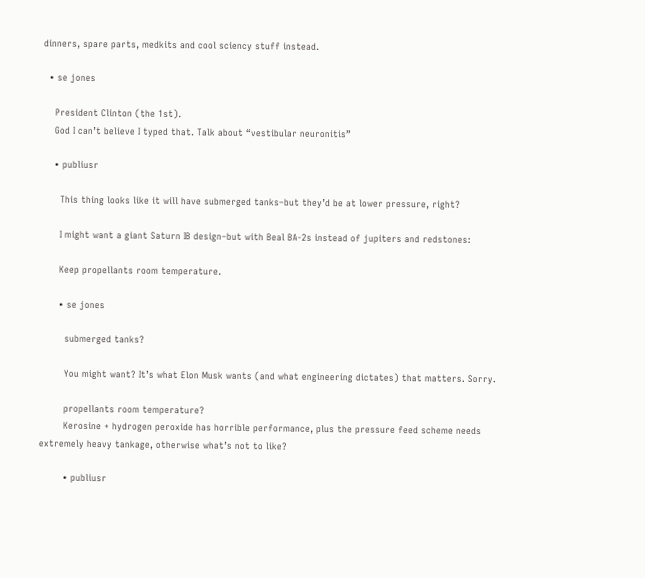dinners, spare parts, medkits and cool sciency stuff instead.

  • se jones

    President Clinton (the 1st).
    God I can’t believe I typed that. Talk about “vestibular neuronitis”

    • publiusr

      This thing looks like it will have submerged tanks–but they’d be at lower pressure, right?

      I might want a giant Saturn IB design–but with Beal BA-2s instead of jupiters and redstones:

      Keep propellants room temperature.

      • se jones

        submerged tanks?

        You might want? It’s what Elon Musk wants (and what engineering dictates) that matters. Sorry.

        propellants room temperature?
        Kerosine + hydrogen peroxide has horrible performance, plus the pressure feed scheme needs extremely heavy tankage, otherwise what’s not to like?

        • publiusr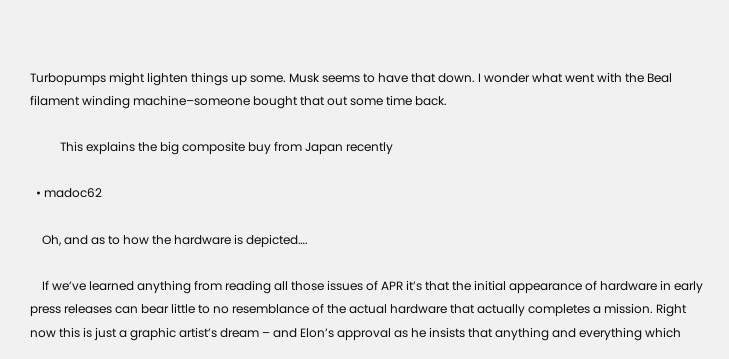Turbopumps might lighten things up some. Musk seems to have that down. I wonder what went with the Beal filament winding machine–someone bought that out some time back.

          This explains the big composite buy from Japan recently

  • madoc62

    Oh, and as to how the hardware is depicted….

    If we’ve learned anything from reading all those issues of APR it’s that the initial appearance of hardware in early press releases can bear little to no resemblance of the actual hardware that actually completes a mission. Right now this is just a graphic artist’s dream – and Elon’s approval as he insists that anything and everything which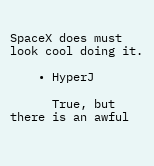SpaceX does must look cool doing it.

    • HyperJ

      True, but there is an awful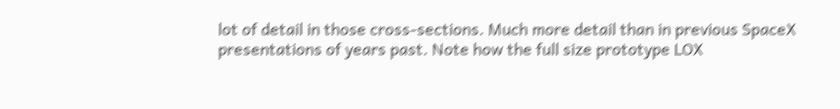lot of detail in those cross-sections. Much more detail than in previous SpaceX presentations of years past. Note how the full size prototype LOX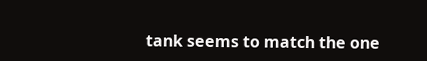tank seems to match the one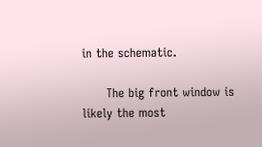in the schematic.

      The big front window is likely the most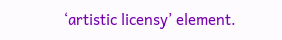‘artistic licensy’ element.